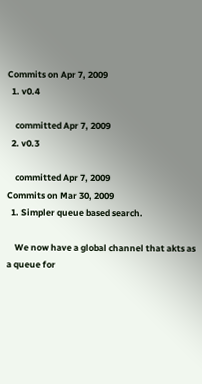Commits on Apr 7, 2009
  1. v0.4

    committed Apr 7, 2009
  2. v0.3

    committed Apr 7, 2009
Commits on Mar 30, 2009
  1. Simpler queue based search.

    We now have a global channel that akts as a queue for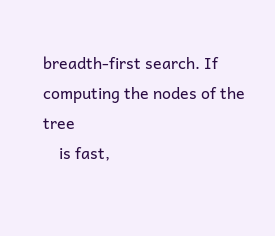breadth-first search. If computing the nodes of the tree
    is fast,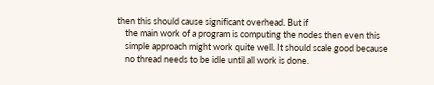then this should cause significant overhead. But if
    the main work of a program is computing the nodes then even this
    simple approach might work quite well. It should scale good because
    no thread needs to be idle until all work is done.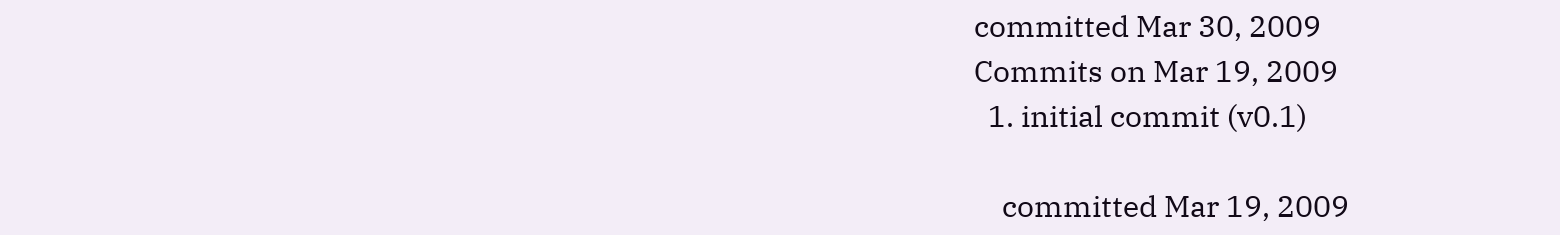committed Mar 30, 2009
Commits on Mar 19, 2009
  1. initial commit (v0.1)

    committed Mar 19, 2009